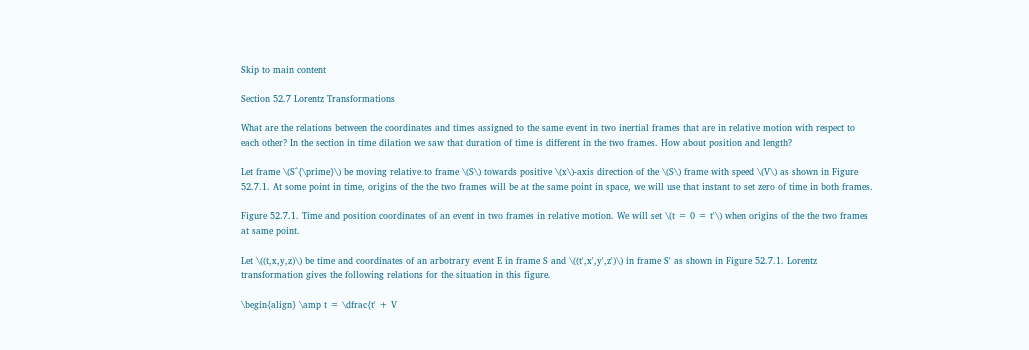Skip to main content

Section 52.7 Lorentz Transformations

What are the relations between the coordinates and times assigned to the same event in two inertial frames that are in relative motion with respect to each other? In the section in time dilation we saw that duration of time is different in the two frames. How about position and length?

Let frame \(S^{\prime}\) be moving relative to frame \(S\) towards positive \(x\)-axis direction of the \(S\) frame with speed \(V\) as shown in Figure 52.7.1. At some point in time, origins of the the two frames will be at the same point in space, we will use that instant to set zero of time in both frames.

Figure 52.7.1. Time and position coordinates of an event in two frames in relative motion. We will set \(t = 0 = t'\) when origins of the the two frames at same point.

Let \((t,x,y,z)\) be time and coordinates of an arbotrary event E in frame S and \((t',x',y',z')\) in frame S' as shown in Figure 52.7.1. Lorentz transformation gives the following relations for the situation in this figure.

\begin{align} \amp t = \dfrac{t' + V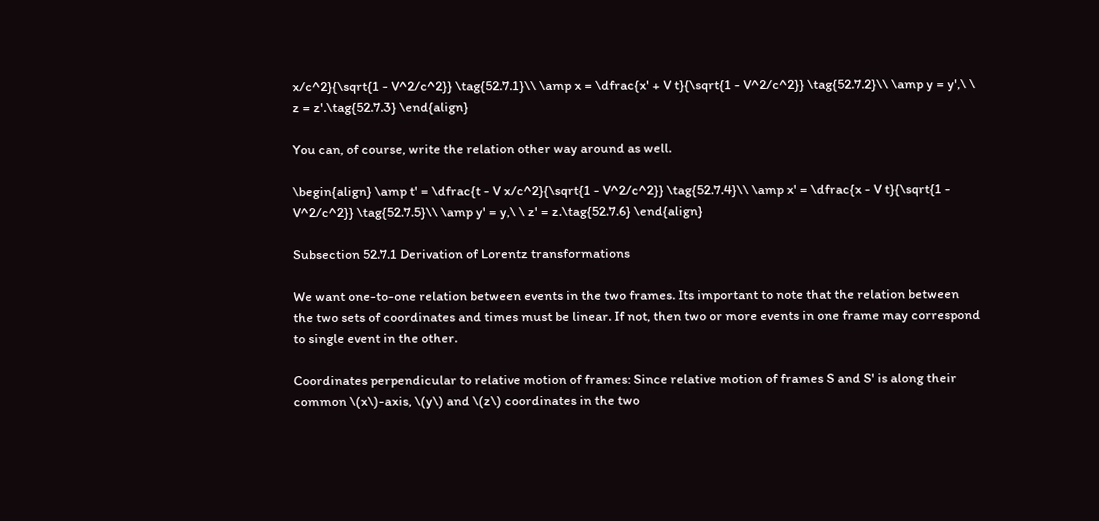x/c^2}{\sqrt{1 - V^2/c^2}} \tag{52.7.1}\\ \amp x = \dfrac{x' + V t}{\sqrt{1 - V^2/c^2}} \tag{52.7.2}\\ \amp y = y',\ \ z = z'.\tag{52.7.3} \end{align}

You can, of course, write the relation other way around as well.

\begin{align} \amp t' = \dfrac{t - V x/c^2}{\sqrt{1 - V^2/c^2}} \tag{52.7.4}\\ \amp x' = \dfrac{x - V t}{\sqrt{1 - V^2/c^2}} \tag{52.7.5}\\ \amp y' = y,\ \ z' = z.\tag{52.7.6} \end{align}

Subsection 52.7.1 Derivation of Lorentz transformations

We want one-to-one relation between events in the two frames. Its important to note that the relation between the two sets of coordinates and times must be linear. If not, then two or more events in one frame may correspond to single event in the other.

Coordinates perpendicular to relative motion of frames: Since relative motion of frames S and S' is along their common \(x\)-axis, \(y\) and \(z\) coordinates in the two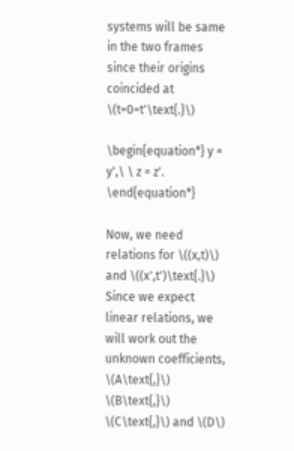systems will be same in the two frames since their origins coincided at \(t=0=t'\text{.}\)

\begin{equation*} y = y',\ \ z = z'. \end{equation*}

Now, we need relations for \((x,t)\) and \((x',t')\text{.}\) Since we expect linear relations, we will work out the unknown coefficients, \(A\text{,}\) \(B\text{,}\) \(C\text{,}\) and \(D\)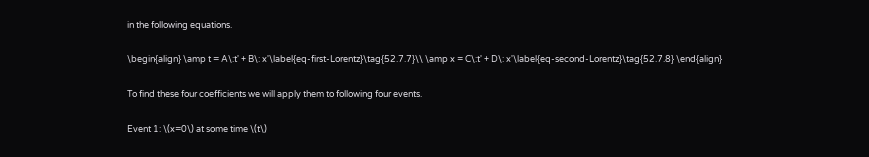in the following equations.

\begin{align} \amp t = A\:t' + B\: x'\label{eq-first-Lorentz}\tag{52.7.7}\\ \amp x = C\:t' + D\: x'\label{eq-second-Lorentz}\tag{52.7.8} \end{align}

To find these four coefficients we will apply them to following four events.

Event 1: \(x=0\) at some time \(t\)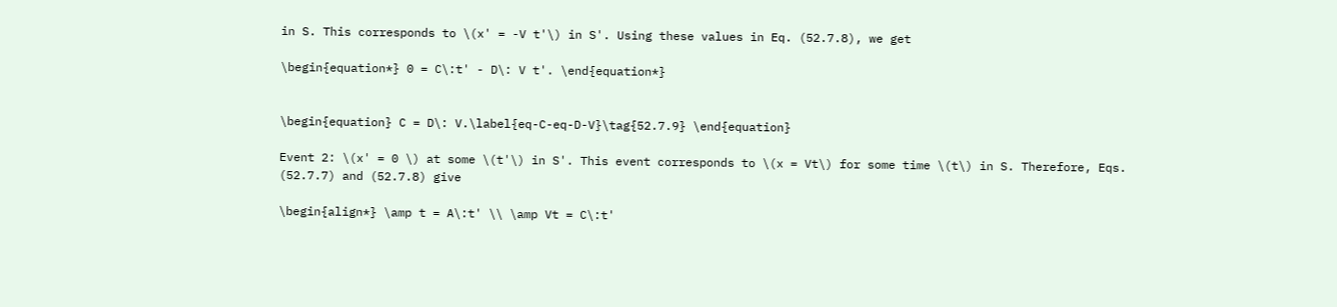in S. This corresponds to \(x' = -V t'\) in S'. Using these values in Eq. (52.7.8), we get

\begin{equation*} 0 = C\:t' - D\: V t'. \end{equation*}


\begin{equation} C = D\: V.\label{eq-C-eq-D-V}\tag{52.7.9} \end{equation}

Event 2: \(x' = 0 \) at some \(t'\) in S'. This event corresponds to \(x = Vt\) for some time \(t\) in S. Therefore, Eqs. (52.7.7) and (52.7.8) give

\begin{align*} \amp t = A\:t' \\ \amp Vt = C\:t'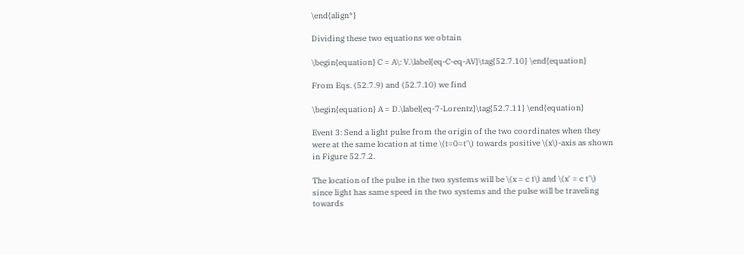\end{align*}

Dividing these two equations we obtain

\begin{equation} C = A\: V.\label{eq-C-eq-AV}\tag{52.7.10} \end{equation}

From Eqs. (52.7.9) and (52.7.10) we find

\begin{equation} A = D.\label{eq-7-Lorentz}\tag{52.7.11} \end{equation}

Event 3: Send a light pulse from the origin of the two coordinates when they were at the same location at time \(t=0=t'\) towards positive \(x\)-axis as shown in Figure 52.7.2.

The location of the pulse in the two systems will be \(x = c t\) and \(x' = c t'\) since light has same speed in the two systems and the pulse will be traveling towards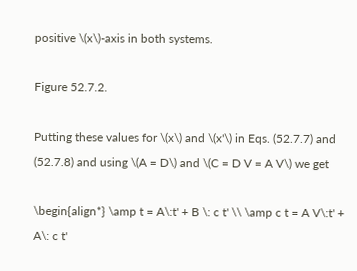positive \(x\)-axis in both systems.

Figure 52.7.2.

Putting these values for \(x\) and \(x'\) in Eqs. (52.7.7) and (52.7.8) and using \(A = D\) and \(C = D V = A V\) we get

\begin{align*} \amp t = A\:t' + B \: c t' \\ \amp c t = A V\:t' + A\: c t'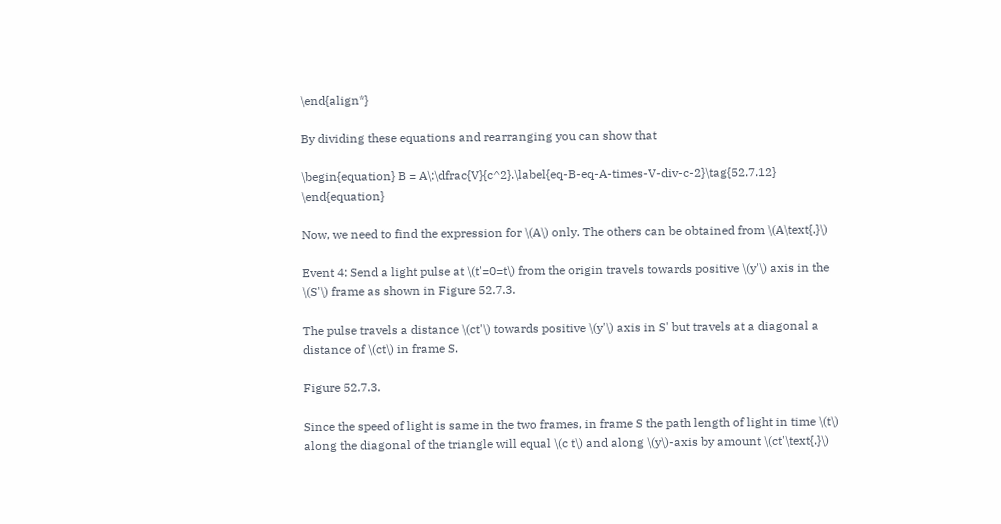\end{align*}

By dividing these equations and rearranging you can show that

\begin{equation} B = A\:\dfrac{V}{c^2}.\label{eq-B-eq-A-times-V-div-c-2}\tag{52.7.12} \end{equation}

Now, we need to find the expression for \(A\) only. The others can be obtained from \(A\text{.}\)

Event 4: Send a light pulse at \(t'=0=t\) from the origin travels towards positive \(y'\) axis in the \(S'\) frame as shown in Figure 52.7.3.

The pulse travels a distance \(ct'\) towards positive \(y'\) axis in S' but travels at a diagonal a distance of \(ct\) in frame S.

Figure 52.7.3.

Since the speed of light is same in the two frames, in frame S the path length of light in time \(t\) along the diagonal of the triangle will equal \(c t\) and along \(y\)-axis by amount \(ct'\text{.}\)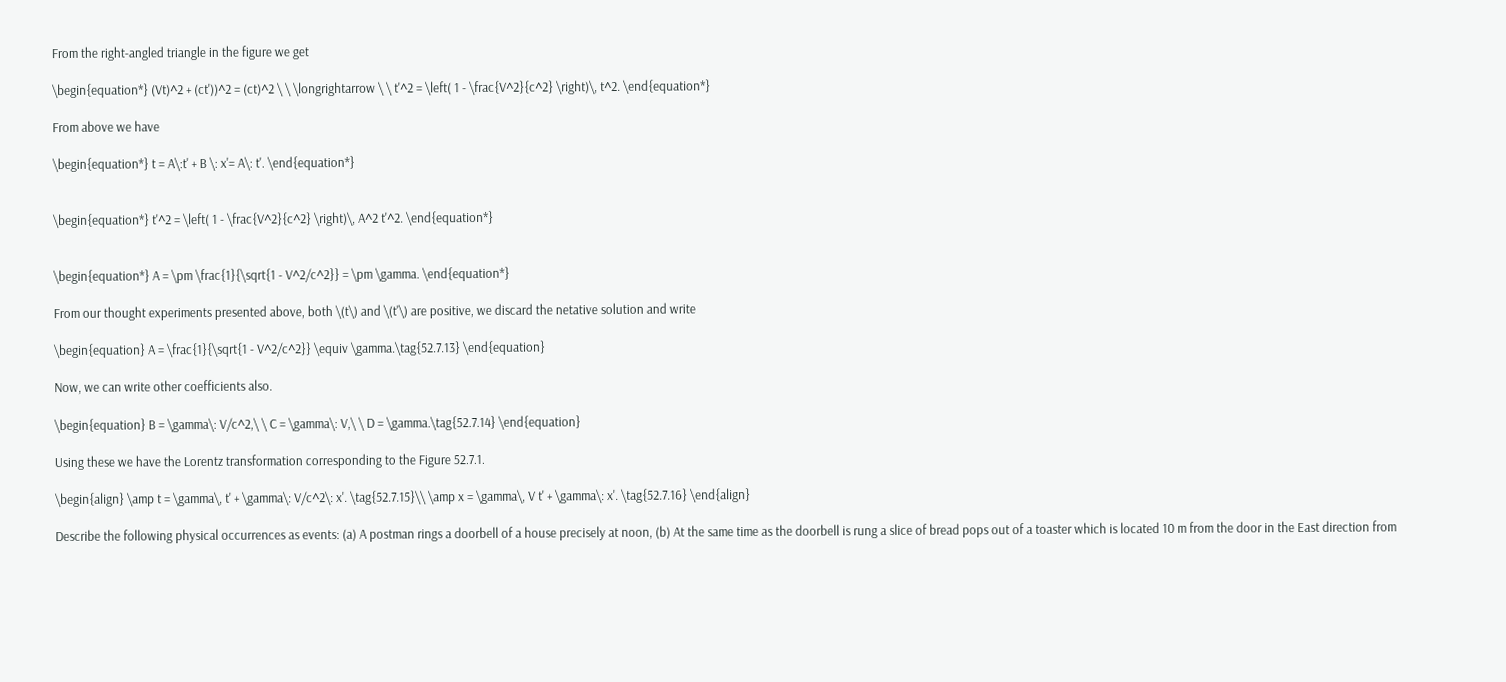From the right-angled triangle in the figure we get

\begin{equation*} (Vt)^2 + (ct'))^2 = (ct)^2 \ \ \longrightarrow \ \ t'^2 = \left( 1 - \frac{V^2}{c^2} \right)\, t^2. \end{equation*}

From above we have

\begin{equation*} t = A\:t' + B \: x'= A\: t'. \end{equation*}


\begin{equation*} t'^2 = \left( 1 - \frac{V^2}{c^2} \right)\, A^2 t'^2. \end{equation*}


\begin{equation*} A = \pm \frac{1}{\sqrt{1 - V^2/c^2}} = \pm \gamma. \end{equation*}

From our thought experiments presented above, both \(t\) and \(t'\) are positive, we discard the netative solution and write

\begin{equation} A = \frac{1}{\sqrt{1 - V^2/c^2}} \equiv \gamma.\tag{52.7.13} \end{equation}

Now, we can write other coefficients also.

\begin{equation} B = \gamma\: V/c^2,\ \ C = \gamma\: V,\ \ D = \gamma.\tag{52.7.14} \end{equation}

Using these we have the Lorentz transformation corresponding to the Figure 52.7.1.

\begin{align} \amp t = \gamma\, t' + \gamma\: V/c^2\: x'. \tag{52.7.15}\\ \amp x = \gamma\, V t' + \gamma\: x'. \tag{52.7.16} \end{align}

Describe the following physical occurrences as events: (a) A postman rings a doorbell of a house precisely at noon, (b) At the same time as the doorbell is rung a slice of bread pops out of a toaster which is located 10 m from the door in the East direction from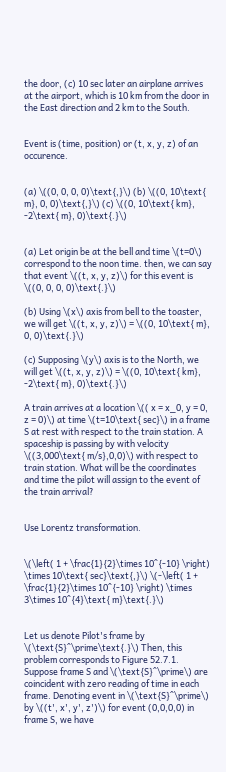the door, (c) 10 sec later an airplane arrives at the airport, which is 10 km from the door in the East direction and 2 km to the South.


Event is (time, position) or (t, x, y, z) of an occurence.


(a) \((0, 0, 0, 0)\text{,}\) (b) \((0, 10\text{ m}, 0, 0)\text{,}\) (c) \((0, 10\text{ km}, -2\text{ m}, 0)\text{.}\)


(a) Let origin be at the bell and time \(t=0\) correspond to the noon time. then, we can say that event \((t, x, y, z)\) for this event is \((0, 0, 0, 0)\text{.}\)

(b) Using \(x\) axis from bell to the toaster, we will get \((t, x, y, z)\) = \((0, 10\text{ m}, 0, 0)\text{.}\)

(c) Supposing \(y\) axis is to the North, we will get \((t, x, y, z)\) = \((0, 10\text{ km}, -2\text{ m}, 0)\text{.}\)

A train arrives at a location \(( x = x_0, y = 0, z = 0)\) at time \(t=10\text{ sec}\) in a frame S at rest with respect to the train station. A spaceship is passing by with velocity \((3,000\text{ m/s},0,0)\) with respect to train station. What will be the coordinates and time the pilot will assign to the event of the train arrival?


Use Lorentz transformation.


\(\left( 1 + \frac{1}{2}\times 10^{-10} \right) \times 10\text{ sec}\text{,}\) \(-\left( 1 + \frac{1}{2}\times 10^{-10} \right) \times 3\times 10^{4}\text{ m}\text{.}\)


Let us denote Pilot's frame by \(\text{S}^\prime\text{.}\) Then, this problem corresponds to Figure 52.7.1. Suppose frame S and \(\text{S}^\prime\) are coincident with zero reading of time in each frame. Denoting event in \(\text{S}^\prime\) by \((t', x', y', z')\) for event (0,0,0,0) in frame S, we have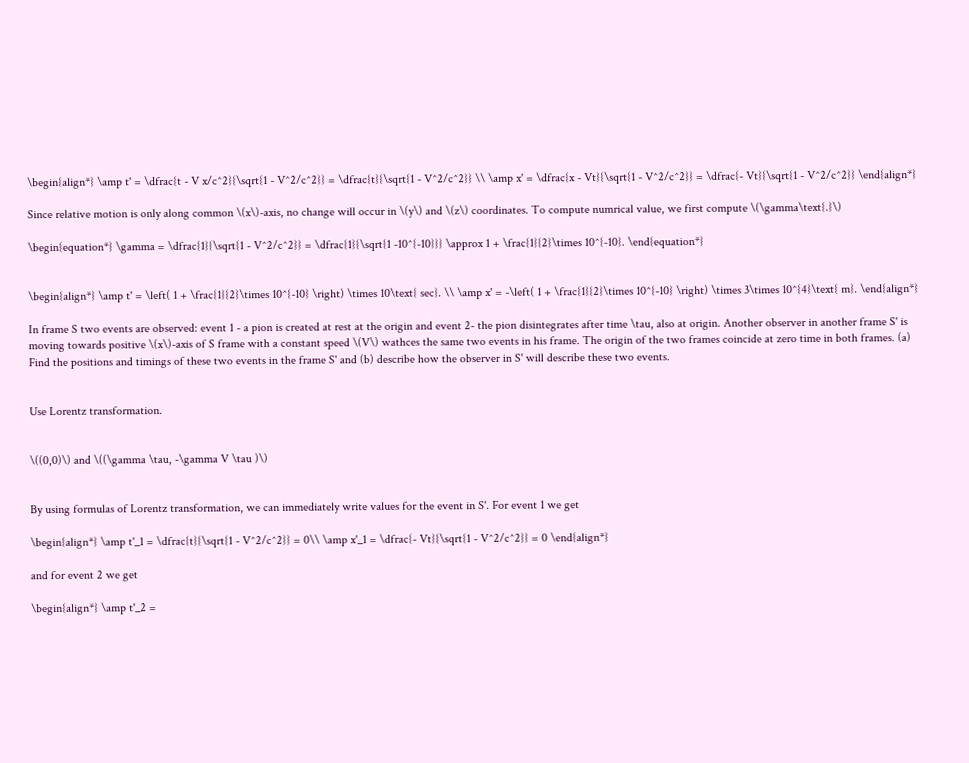\begin{align*} \amp t' = \dfrac{t - V x/c^2}{\sqrt{1 - V^2/c^2}} = \dfrac{t}{\sqrt{1 - V^2/c^2}} \\ \amp x' = \dfrac{x - Vt}{\sqrt{1 - V^2/c^2}} = \dfrac{- Vt}{\sqrt{1 - V^2/c^2}} \end{align*}

Since relative motion is only along common \(x\)-axis, no change will occur in \(y\) and \(z\) coordinates. To compute numrical value, we first compute \(\gamma\text{.}\)

\begin{equation*} \gamma = \dfrac{1}{\sqrt{1 - V^2/c^2}} = \dfrac{1}{\sqrt{1 -10^{-10}}} \approx 1 + \frac{1}{2}\times 10^{-10}. \end{equation*}


\begin{align*} \amp t' = \left( 1 + \frac{1}{2}\times 10^{-10} \right) \times 10\text{ sec}. \\ \amp x' = -\left( 1 + \frac{1}{2}\times 10^{-10} \right) \times 3\times 10^{4}\text{ m}. \end{align*}

In frame S two events are observed: event 1 - a pion is created at rest at the origin and event 2- the pion disintegrates after time \tau, also at origin. Another observer in another frame S' is moving towards positive \(x\)-axis of S frame with a constant speed \(V\) wathces the same two events in his frame. The origin of the two frames coincide at zero time in both frames. (a) Find the positions and timings of these two events in the frame S' and (b) describe how the observer in S' will describe these two events.


Use Lorentz transformation.


\((0,0)\) and \((\gamma \tau, -\gamma V \tau )\)


By using formulas of Lorentz transformation, we can immediately write values for the event in S'. For event 1 we get

\begin{align*} \amp t'_1 = \dfrac{t}{\sqrt{1 - V^2/c^2}} = 0\\ \amp x'_1 = \dfrac{- Vt}{\sqrt{1 - V^2/c^2}} = 0 \end{align*}

and for event 2 we get

\begin{align*} \amp t'_2 =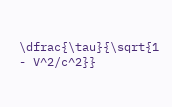\dfrac{\tau}{\sqrt{1 - V^2/c^2}}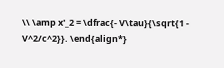\\ \amp x'_2 = \dfrac{- V\tau}{\sqrt{1 - V^2/c^2}}. \end{align*}